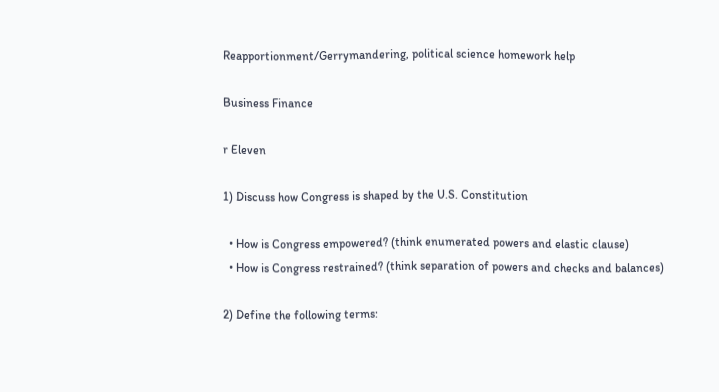Reapportionment/Gerrymandering, political science homework help

Business Finance

r Eleven

1) Discuss how Congress is shaped by the U.S. Constitution

  • How is Congress empowered? (think enumerated powers and elastic clause)
  • How is Congress restrained? (think separation of powers and checks and balances)

2) Define the following terms: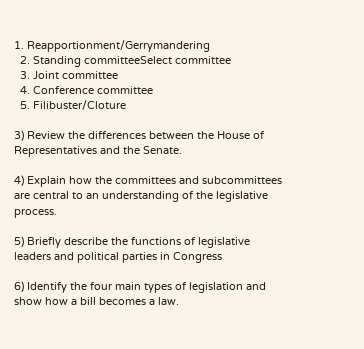1. Reapportionment/Gerrymandering
  2. Standing committeeSelect committee
  3. Joint committee
  4. Conference committee
  5. Filibuster/Cloture

3) Review the differences between the House of Representatives and the Senate.

4) Explain how the committees and subcommittees are central to an understanding of the legislative process.

5) Briefly describe the functions of legislative leaders and political parties in Congress

6) Identify the four main types of legislation and show how a bill becomes a law.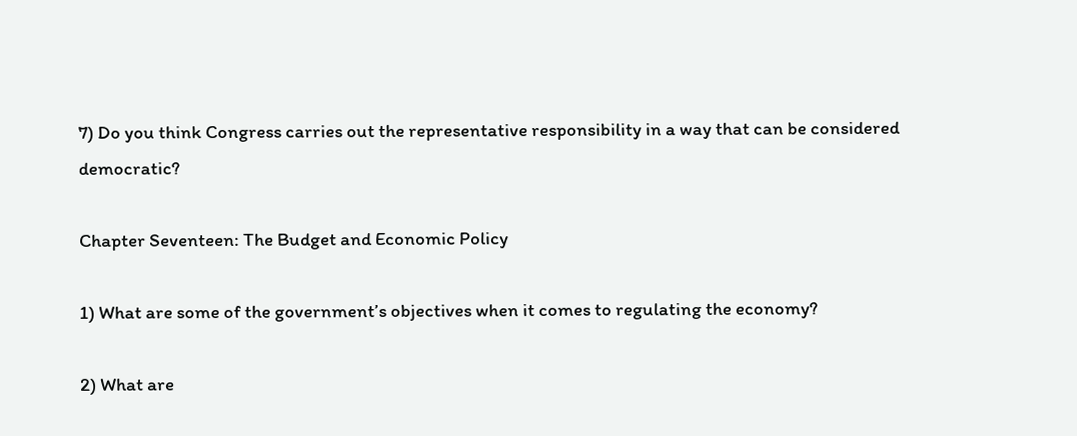7) Do you think Congress carries out the representative responsibility in a way that can be considered democratic?

Chapter Seventeen: The Budget and Economic Policy

1) What are some of the government’s objectives when it comes to regulating the economy?

2) What are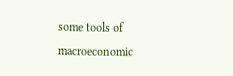some tools of macroeconomic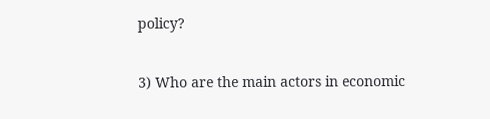policy?

3) Who are the main actors in economic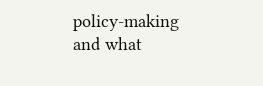policy-making and what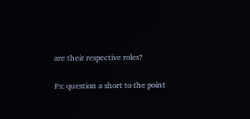are their respective roles?

Ps: question a short to the point